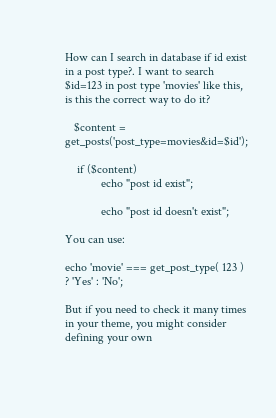How can I search in database if id exist in a post type?. I want to search $id=123 in post type 'movies' like this, is this the correct way to do it?

   $content = get_posts('post_type=movies&id=$id');

    if ($content)
            echo "post id exist";

            echo "post id doesn't exist";

You can use:

echo 'movie' === get_post_type( 123 ) ? 'Yes' : 'No';

But if you need to check it many times in your theme, you might consider defining your own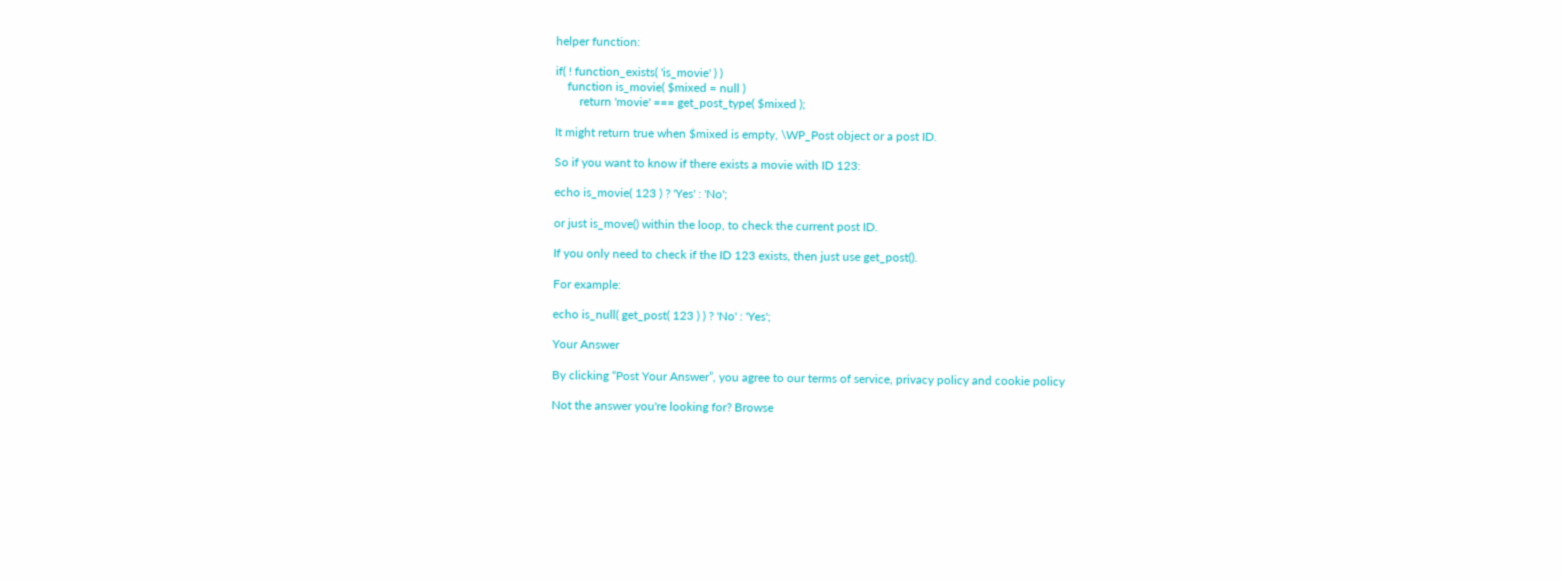helper function:

if( ! function_exists( 'is_movie' ) )
    function is_movie( $mixed = null )
        return 'movie' === get_post_type( $mixed );

It might return true when $mixed is empty, \WP_Post object or a post ID.

So if you want to know if there exists a movie with ID 123:

echo is_movie( 123 ) ? 'Yes' : 'No';

or just is_move() within the loop, to check the current post ID.

If you only need to check if the ID 123 exists, then just use get_post().

For example:

echo is_null( get_post( 123 ) ) ? 'No' : 'Yes';

Your Answer

By clicking “Post Your Answer”, you agree to our terms of service, privacy policy and cookie policy

Not the answer you're looking for? Browse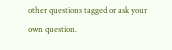other questions tagged or ask your own question.